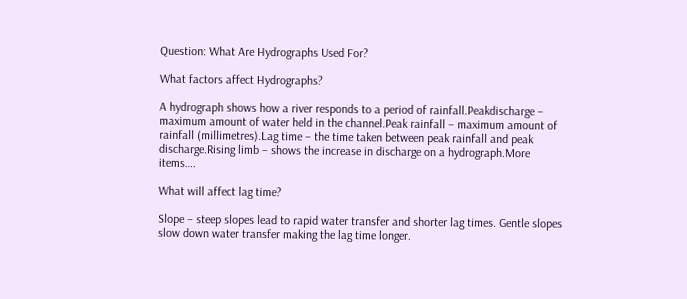Question: What Are Hydrographs Used For?

What factors affect Hydrographs?

A hydrograph shows how a river responds to a period of rainfall.Peakdischarge – maximum amount of water held in the channel.Peak rainfall – maximum amount of rainfall (millimetres).Lag time – the time taken between peak rainfall and peak discharge.Rising limb – shows the increase in discharge on a hydrograph.More items….

What will affect lag time?

Slope – steep slopes lead to rapid water transfer and shorter lag times. Gentle slopes slow down water transfer making the lag time longer.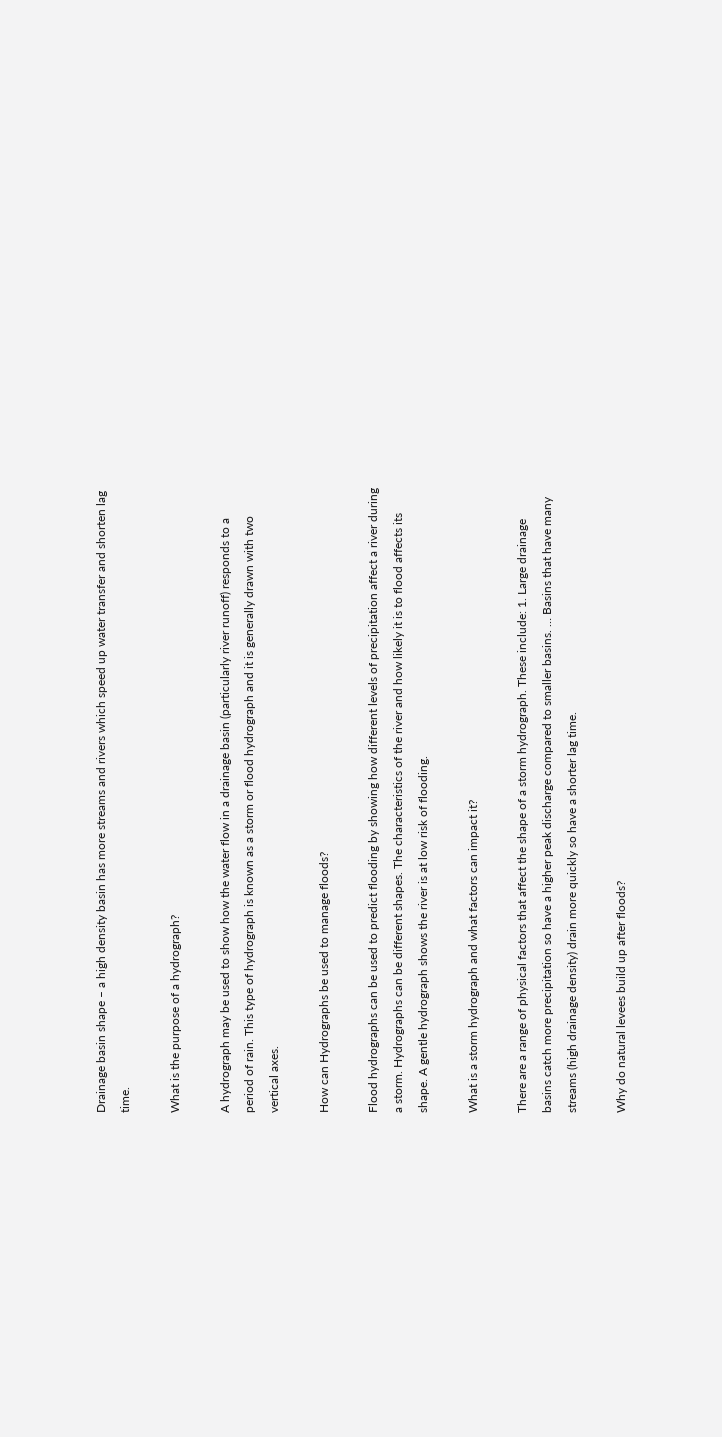Drainage basin shape – a high density basin has more streams and rivers which speed up water transfer and shorten lag time.

What is the purpose of a hydrograph?

A hydrograph may be used to show how the water flow in a drainage basin (particularly river runoff) responds to a period of rain. This type of hydrograph is known as a storm or flood hydrograph and it is generally drawn with two vertical axes.

How can Hydrographs be used to manage floods?

Flood hydrographs can be used to predict flooding by showing how different levels of precipitation affect a river during a storm. Hydrographs can be different shapes. The characteristics of the river and how likely it is to flood affects its shape. A gentle hydrograph shows the river is at low risk of flooding.

What is a storm hydrograph and what factors can impact it?

There are a range of physical factors that affect the shape of a storm hydrograph. These include: 1. Large drainage basins catch more precipitation so have a higher peak discharge compared to smaller basins. … Basins that have many streams (high drainage density) drain more quickly so have a shorter lag time.

Why do natural levees build up after floods?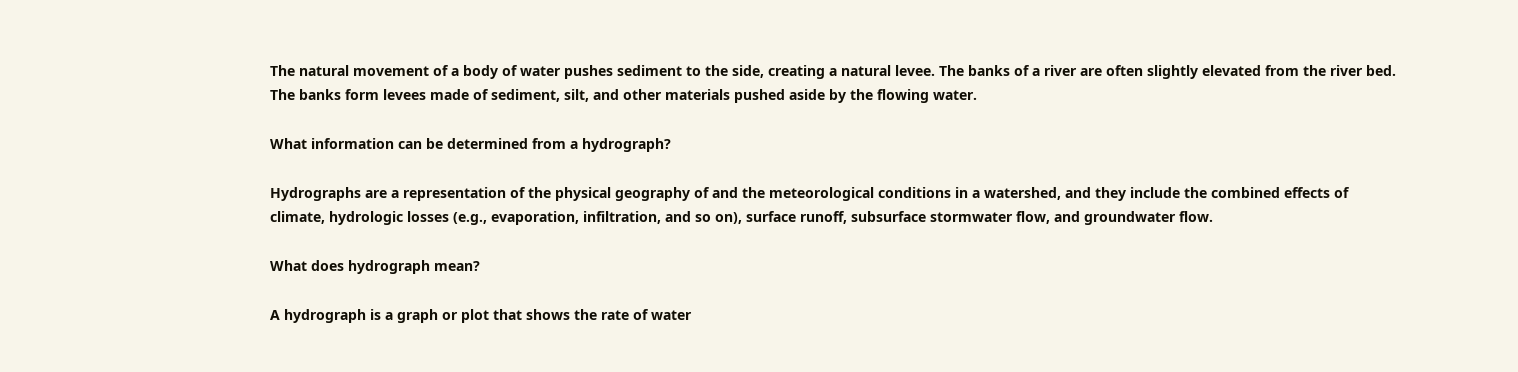The natural movement of a body of water pushes sediment to the side, creating a natural levee. The banks of a river are often slightly elevated from the river bed. The banks form levees made of sediment, silt, and other materials pushed aside by the flowing water.

What information can be determined from a hydrograph?

Hydrographs are a representation of the physical geography of and the meteorological conditions in a watershed, and they include the combined effects of climate, hydrologic losses (e.g., evaporation, infiltration, and so on), surface runoff, subsurface stormwater flow, and groundwater flow.

What does hydrograph mean?

A hydrograph is a graph or plot that shows the rate of water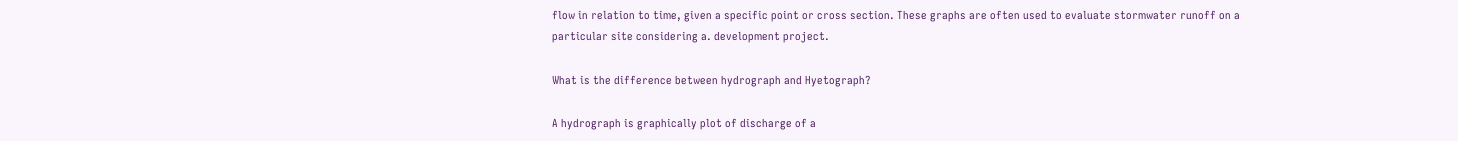flow in relation to time, given a specific point or cross section. These graphs are often used to evaluate stormwater runoff on a particular site considering a. development project.

What is the difference between hydrograph and Hyetograph?

A hydrograph is graphically plot of discharge of a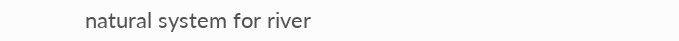natural system for river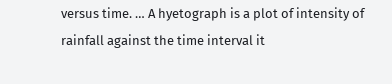versus time. … A hyetograph is a plot of intensity of rainfall against the time interval it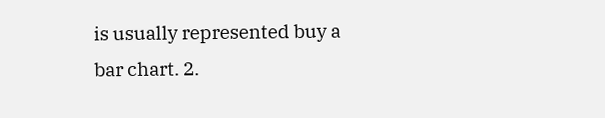is usually represented buy a bar chart. 2.